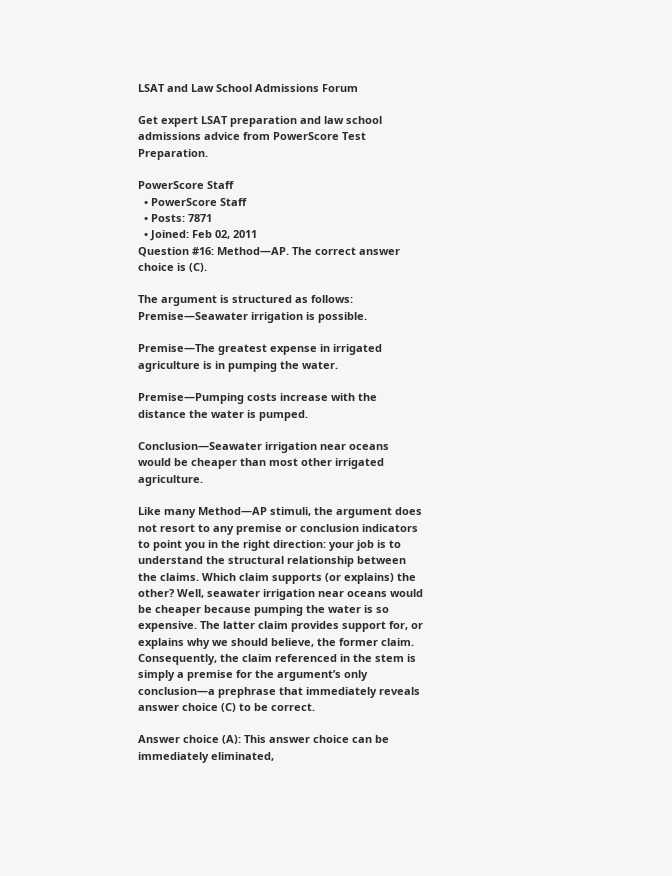LSAT and Law School Admissions Forum

Get expert LSAT preparation and law school admissions advice from PowerScore Test Preparation.

PowerScore Staff
  • PowerScore Staff
  • Posts: 7871
  • Joined: Feb 02, 2011
Question #16: Method—AP. The correct answer choice is (C).

The argument is structured as follows:
Premise—Seawater irrigation is possible.

Premise—The greatest expense in irrigated agriculture is in pumping the water.

Premise—Pumping costs increase with the distance the water is pumped.

Conclusion—Seawater irrigation near oceans would be cheaper than most other irrigated agriculture.

Like many Method—AP stimuli, the argument does not resort to any premise or conclusion indicators to point you in the right direction: your job is to understand the structural relationship between the claims. Which claim supports (or explains) the other? Well, seawater irrigation near oceans would be cheaper because pumping the water is so expensive. The latter claim provides support for, or explains why we should believe, the former claim. Consequently, the claim referenced in the stem is simply a premise for the argument’s only conclusion—a prephrase that immediately reveals answer choice (C) to be correct.

Answer choice (A): This answer choice can be immediately eliminated,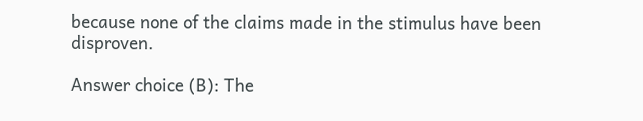because none of the claims made in the stimulus have been disproven.

Answer choice (B): The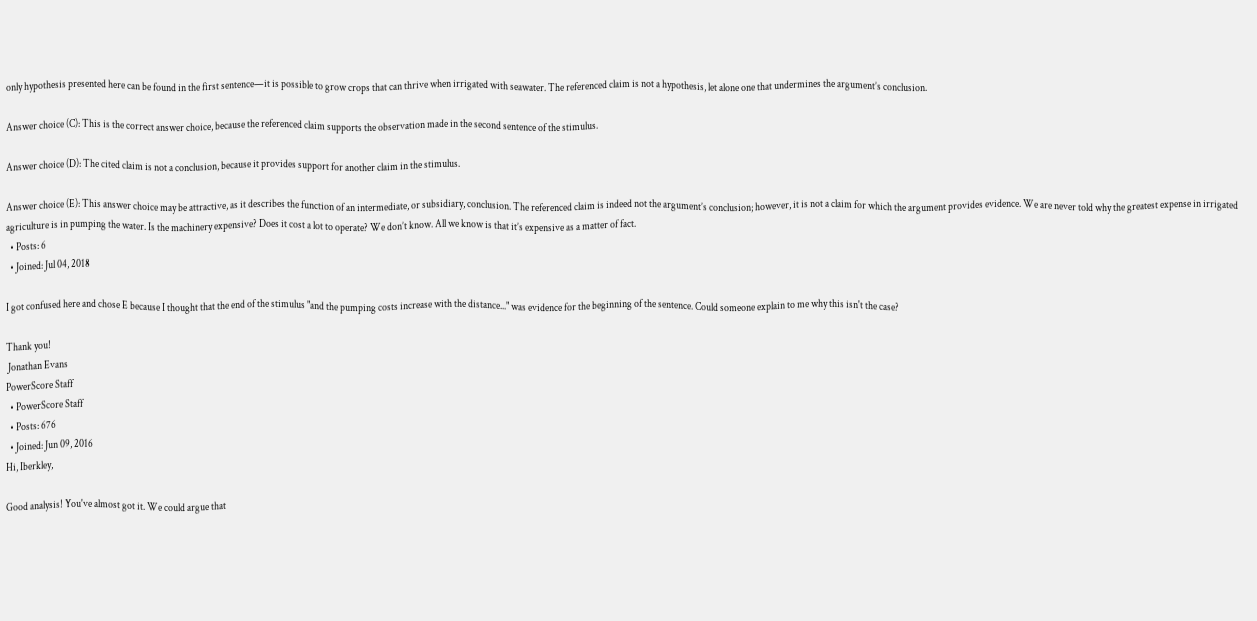only hypothesis presented here can be found in the first sentence—it is possible to grow crops that can thrive when irrigated with seawater. The referenced claim is not a hypothesis, let alone one that undermines the argument’s conclusion.

Answer choice (C): This is the correct answer choice, because the referenced claim supports the observation made in the second sentence of the stimulus.

Answer choice (D): The cited claim is not a conclusion, because it provides support for another claim in the stimulus.

Answer choice (E): This answer choice may be attractive, as it describes the function of an intermediate, or subsidiary, conclusion. The referenced claim is indeed not the argument’s conclusion; however, it is not a claim for which the argument provides evidence. We are never told why the greatest expense in irrigated agriculture is in pumping the water. Is the machinery expensive? Does it cost a lot to operate? We don’t know. All we know is that it’s expensive as a matter of fact.
  • Posts: 6
  • Joined: Jul 04, 2018

I got confused here and chose E because I thought that the end of the stimulus "and the pumping costs increase with the distance..." was evidence for the beginning of the sentence. Could someone explain to me why this isn't the case?

Thank you!
 Jonathan Evans
PowerScore Staff
  • PowerScore Staff
  • Posts: 676
  • Joined: Jun 09, 2016
Hi, Iberkley,

Good analysis! You've almost got it. We could argue that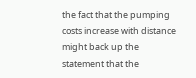the fact that the pumping costs increase with distance might back up the statement that the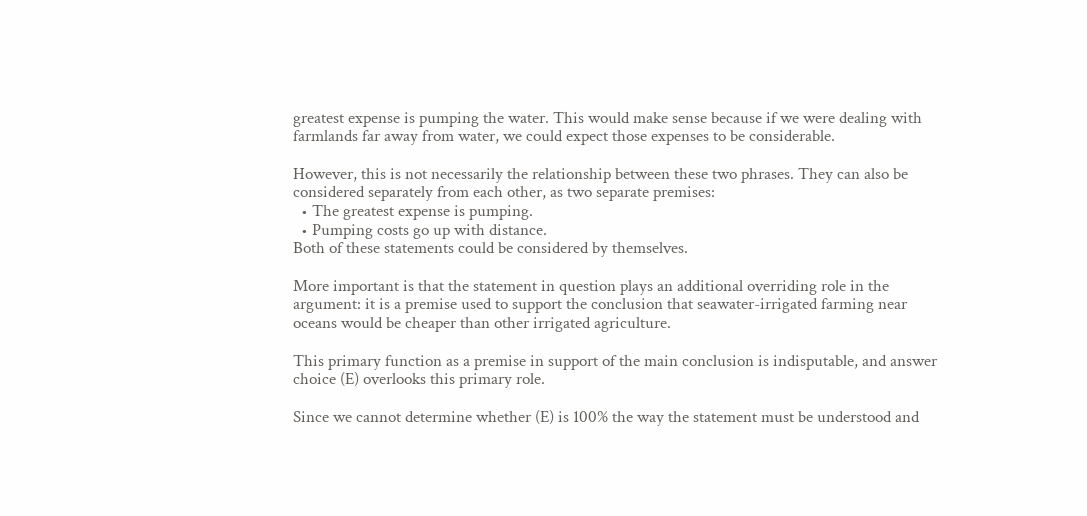greatest expense is pumping the water. This would make sense because if we were dealing with farmlands far away from water, we could expect those expenses to be considerable.

However, this is not necessarily the relationship between these two phrases. They can also be considered separately from each other, as two separate premises:
  • The greatest expense is pumping.
  • Pumping costs go up with distance.
Both of these statements could be considered by themselves.

More important is that the statement in question plays an additional overriding role in the argument: it is a premise used to support the conclusion that seawater-irrigated farming near oceans would be cheaper than other irrigated agriculture.

This primary function as a premise in support of the main conclusion is indisputable, and answer choice (E) overlooks this primary role.

Since we cannot determine whether (E) is 100% the way the statement must be understood and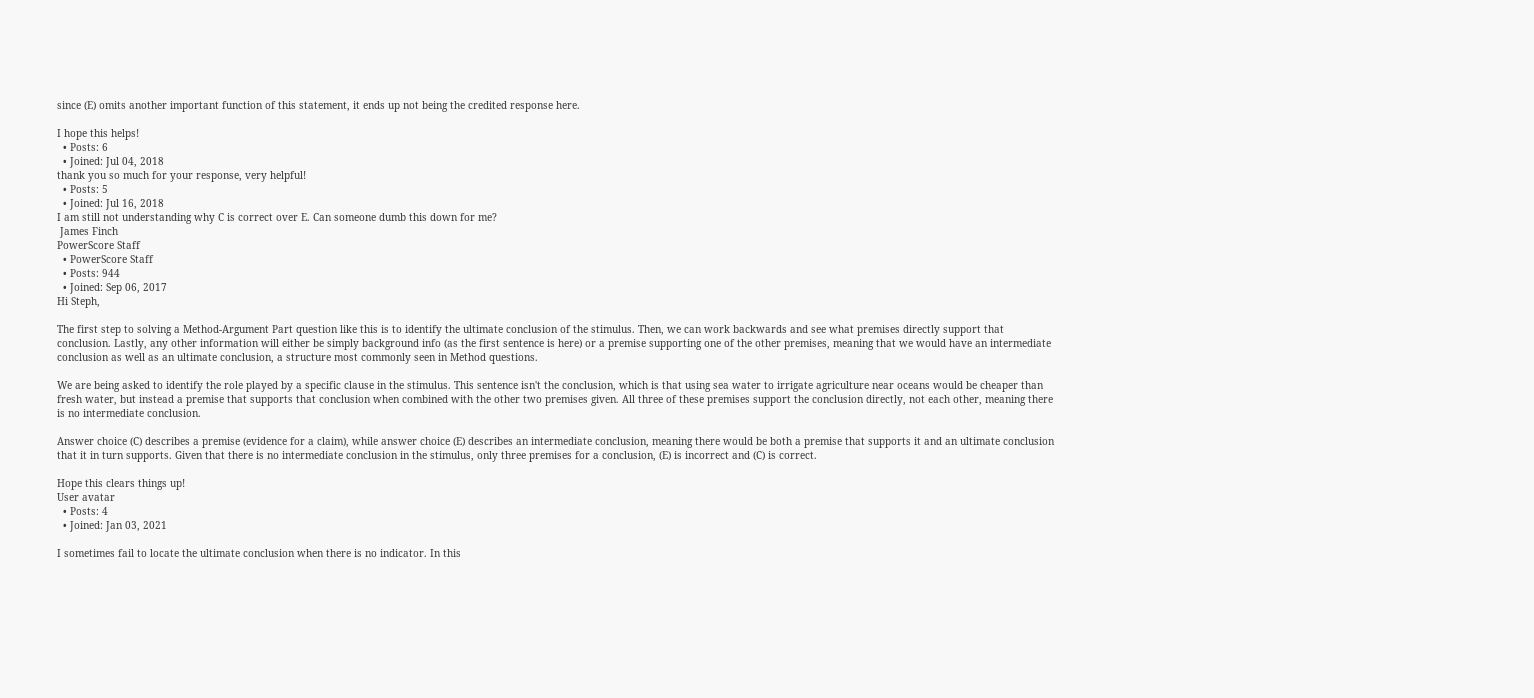since (E) omits another important function of this statement, it ends up not being the credited response here.

I hope this helps!
  • Posts: 6
  • Joined: Jul 04, 2018
thank you so much for your response, very helpful!
  • Posts: 5
  • Joined: Jul 16, 2018
I am still not understanding why C is correct over E. Can someone dumb this down for me?
 James Finch
PowerScore Staff
  • PowerScore Staff
  • Posts: 944
  • Joined: Sep 06, 2017
Hi Steph,

The first step to solving a Method-Argument Part question like this is to identify the ultimate conclusion of the stimulus. Then, we can work backwards and see what premises directly support that conclusion. Lastly, any other information will either be simply background info (as the first sentence is here) or a premise supporting one of the other premises, meaning that we would have an intermediate conclusion as well as an ultimate conclusion, a structure most commonly seen in Method questions.

We are being asked to identify the role played by a specific clause in the stimulus. This sentence isn't the conclusion, which is that using sea water to irrigate agriculture near oceans would be cheaper than fresh water, but instead a premise that supports that conclusion when combined with the other two premises given. All three of these premises support the conclusion directly, not each other, meaning there is no intermediate conclusion.

Answer choice (C) describes a premise (evidence for a claim), while answer choice (E) describes an intermediate conclusion, meaning there would be both a premise that supports it and an ultimate conclusion that it in turn supports. Given that there is no intermediate conclusion in the stimulus, only three premises for a conclusion, (E) is incorrect and (C) is correct.

Hope this clears things up!
User avatar
  • Posts: 4
  • Joined: Jan 03, 2021

I sometimes fail to locate the ultimate conclusion when there is no indicator. In this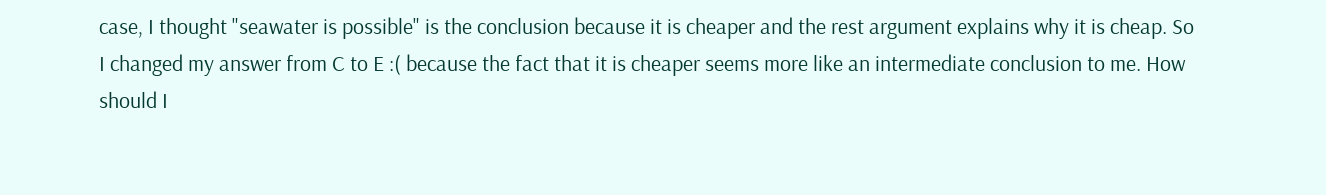case, I thought "seawater is possible" is the conclusion because it is cheaper and the rest argument explains why it is cheap. So I changed my answer from C to E :( because the fact that it is cheaper seems more like an intermediate conclusion to me. How should I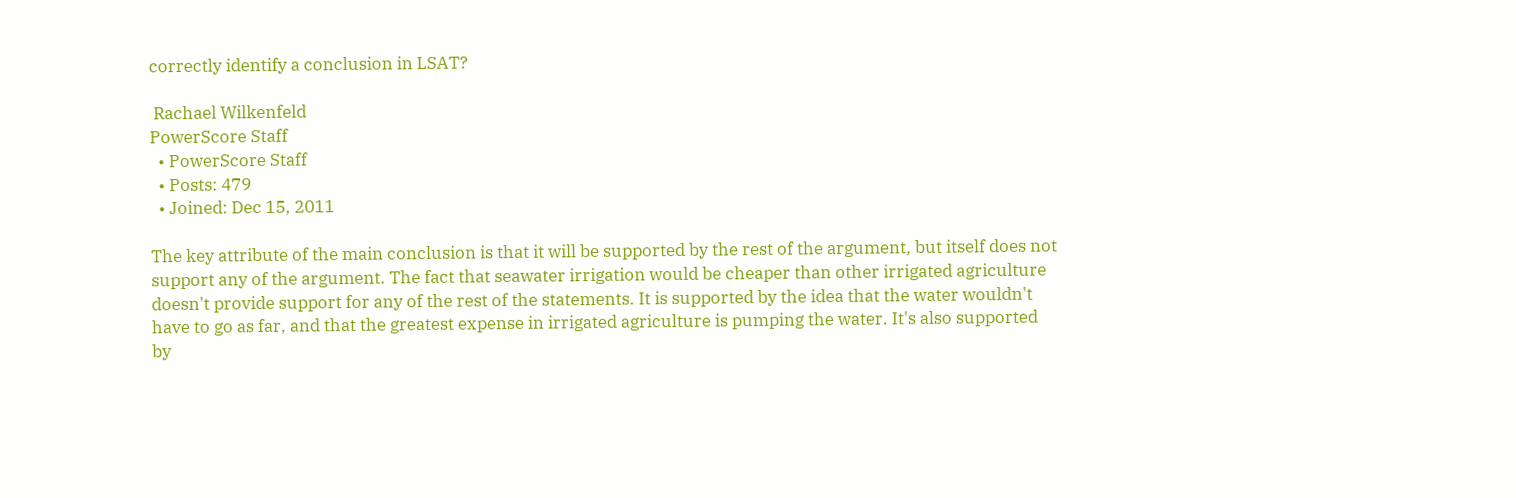correctly identify a conclusion in LSAT?

 Rachael Wilkenfeld
PowerScore Staff
  • PowerScore Staff
  • Posts: 479
  • Joined: Dec 15, 2011

The key attribute of the main conclusion is that it will be supported by the rest of the argument, but itself does not support any of the argument. The fact that seawater irrigation would be cheaper than other irrigated agriculture doesn't provide support for any of the rest of the statements. It is supported by the idea that the water wouldn't have to go as far, and that the greatest expense in irrigated agriculture is pumping the water. It's also supported by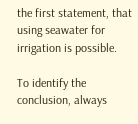the first statement, that using seawater for irrigation is possible.

To identify the conclusion, always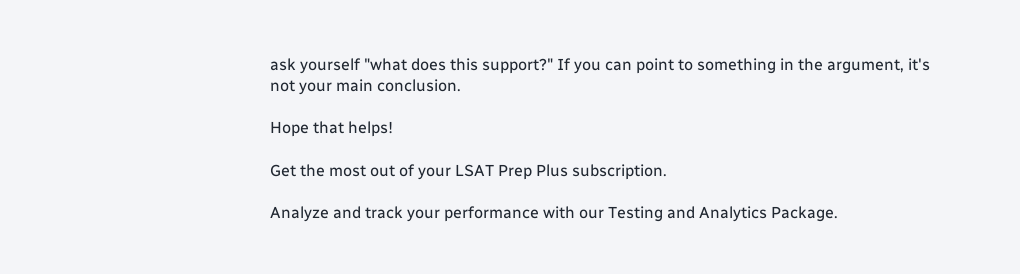ask yourself "what does this support?" If you can point to something in the argument, it's not your main conclusion.

Hope that helps!

Get the most out of your LSAT Prep Plus subscription.

Analyze and track your performance with our Testing and Analytics Package.